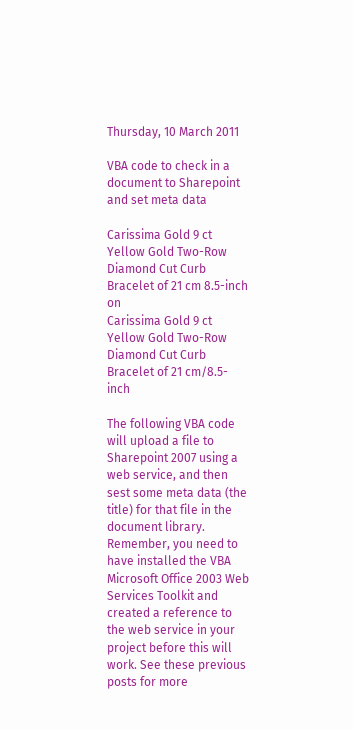Thursday, 10 March 2011

VBA code to check in a document to Sharepoint and set meta data

Carissima Gold 9 ct Yellow Gold Two-Row Diamond Cut Curb Bracelet of 21 cm 8.5-inch on
Carissima Gold 9 ct Yellow Gold Two-Row Diamond Cut Curb Bracelet of 21 cm/8.5-inch

The following VBA code will upload a file to Sharepoint 2007 using a web service, and then sest some meta data (the title) for that file in the document library.
Remember, you need to have installed the VBA Microsoft Office 2003 Web Services Toolkit and created a reference to the web service in your project before this will work. See these previous posts for more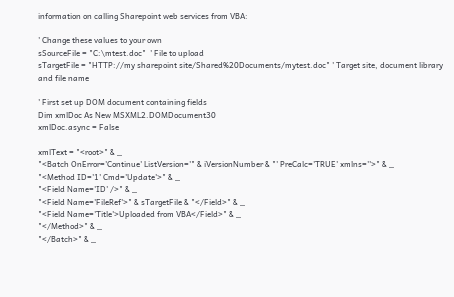information on calling Sharepoint web services from VBA:

' Change these values to your own
sSourceFile = "C:\mtest.doc"  ' File to upload
sTargetFile = "HTTP://my sharepoint site/Shared%20Documents/mytest.doc" ' Target site, document library and file name

' First set up DOM document containing fields
Dim xmlDoc As New MSXML2.DOMDocument30
xmlDoc.async = False

xmlText = "<root>" & _
"<Batch OnError='Continue' ListVersion='" & iVersionNumber & "' PreCalc='TRUE' xmlns=''>" & _
"<Method ID='1' Cmd='Update'>" & _
"<Field Name='ID' />" & _
"<Field Name='FileRef'>" & sTargetFile & "</Field>" & _
"<Field Name='Title'>Uploaded from VBA</Field>" & _
"</Method>" & _
"</Batch>" & _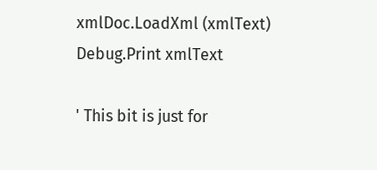xmlDoc.LoadXml (xmlText)
Debug.Print xmlText

' This bit is just for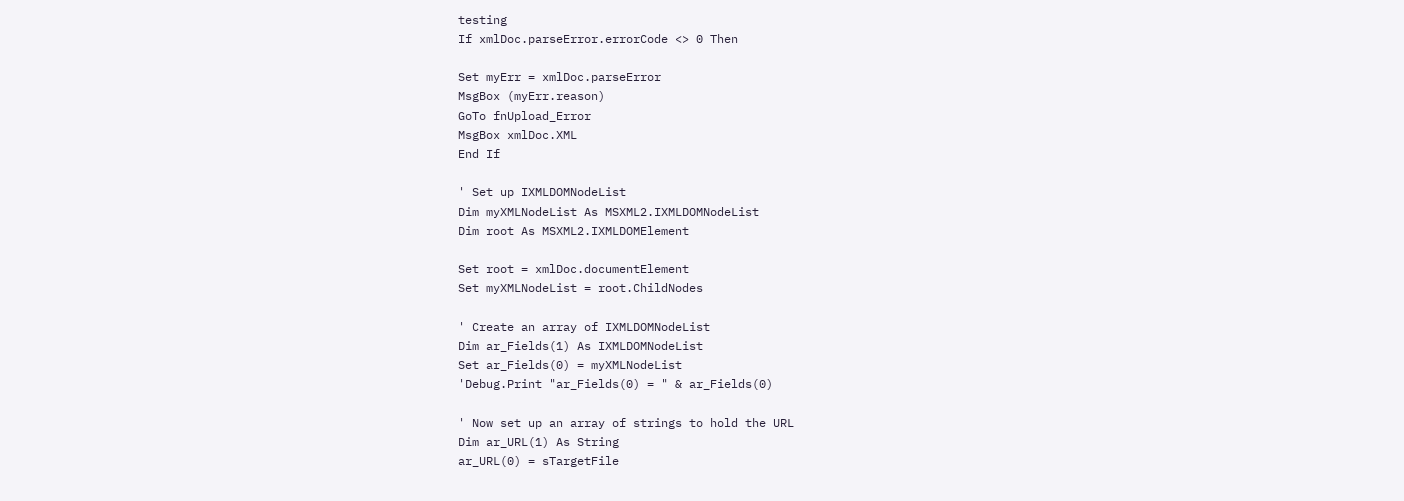testing
If xmlDoc.parseError.errorCode <> 0 Then

Set myErr = xmlDoc.parseError
MsgBox (myErr.reason)
GoTo fnUpload_Error
MsgBox xmlDoc.XML
End If

' Set up IXMLDOMNodeList
Dim myXMLNodeList As MSXML2.IXMLDOMNodeList
Dim root As MSXML2.IXMLDOMElement

Set root = xmlDoc.documentElement
Set myXMLNodeList = root.ChildNodes

' Create an array of IXMLDOMNodeList
Dim ar_Fields(1) As IXMLDOMNodeList
Set ar_Fields(0) = myXMLNodeList
'Debug.Print "ar_Fields(0) = " & ar_Fields(0)

' Now set up an array of strings to hold the URL
Dim ar_URL(1) As String
ar_URL(0) = sTargetFile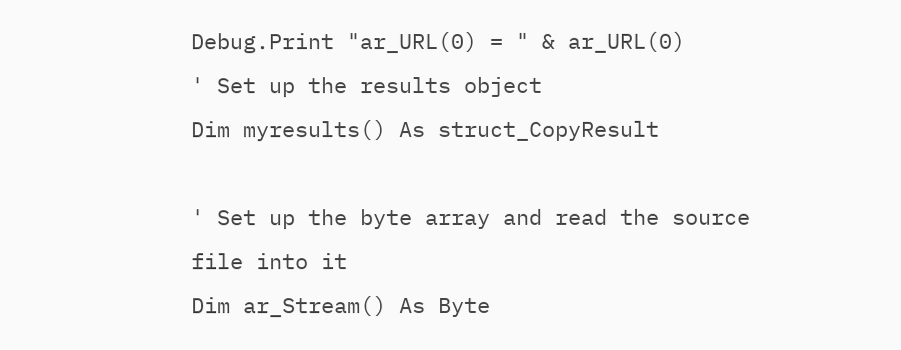Debug.Print "ar_URL(0) = " & ar_URL(0)
' Set up the results object
Dim myresults() As struct_CopyResult

' Set up the byte array and read the source file into it
Dim ar_Stream() As Byte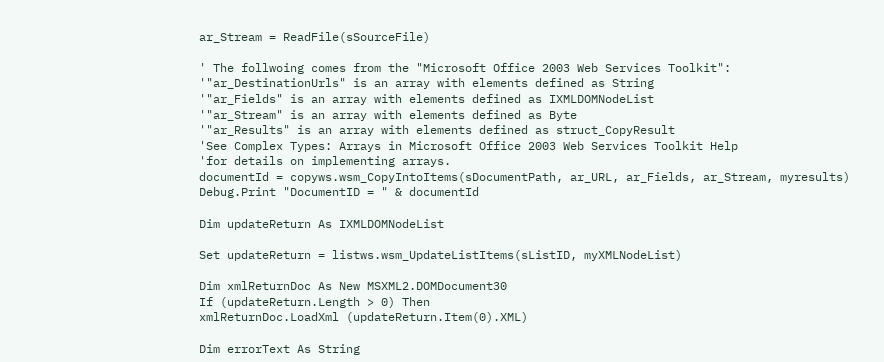ar_Stream = ReadFile(sSourceFile)

' The follwoing comes from the "Microsoft Office 2003 Web Services Toolkit":
'"ar_DestinationUrls" is an array with elements defined as String
'"ar_Fields" is an array with elements defined as IXMLDOMNodeList
'"ar_Stream" is an array with elements defined as Byte
'"ar_Results" is an array with elements defined as struct_CopyResult
'See Complex Types: Arrays in Microsoft Office 2003 Web Services Toolkit Help
'for details on implementing arrays.
documentId = copyws.wsm_CopyIntoItems(sDocumentPath, ar_URL, ar_Fields, ar_Stream, myresults)
Debug.Print "DocumentID = " & documentId

Dim updateReturn As IXMLDOMNodeList

Set updateReturn = listws.wsm_UpdateListItems(sListID, myXMLNodeList)

Dim xmlReturnDoc As New MSXML2.DOMDocument30
If (updateReturn.Length > 0) Then
xmlReturnDoc.LoadXml (updateReturn.Item(0).XML)

Dim errorText As String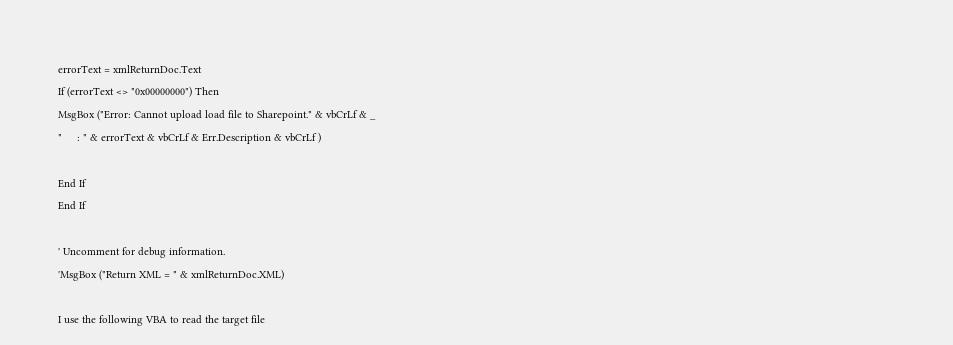errorText = xmlReturnDoc.Text
If (errorText <> "0x00000000") Then
MsgBox ("Error: Cannot upload load file to Sharepoint." & vbCrLf & _
"     : " & errorText & vbCrLf & Err.Description & vbCrLf )

End If
End If

' Uncomment for debug information.
'MsgBox ("Return XML = " & xmlReturnDoc.XML)

I use the following VBA to read the target file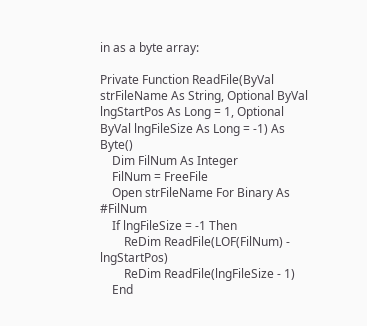in as a byte array:

Private Function ReadFile(ByVal strFileName As String, Optional ByVal lngStartPos As Long = 1, Optional ByVal lngFileSize As Long = -1) As Byte()
    Dim FilNum As Integer
    FilNum = FreeFile
    Open strFileName For Binary As #FilNum
    If lngFileSize = -1 Then
        ReDim ReadFile(LOF(FilNum) - lngStartPos)
        ReDim ReadFile(lngFileSize - 1)
    End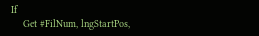If
    Get #FilNum, lngStartPos,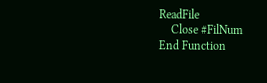ReadFile
    Close #FilNum
End Function